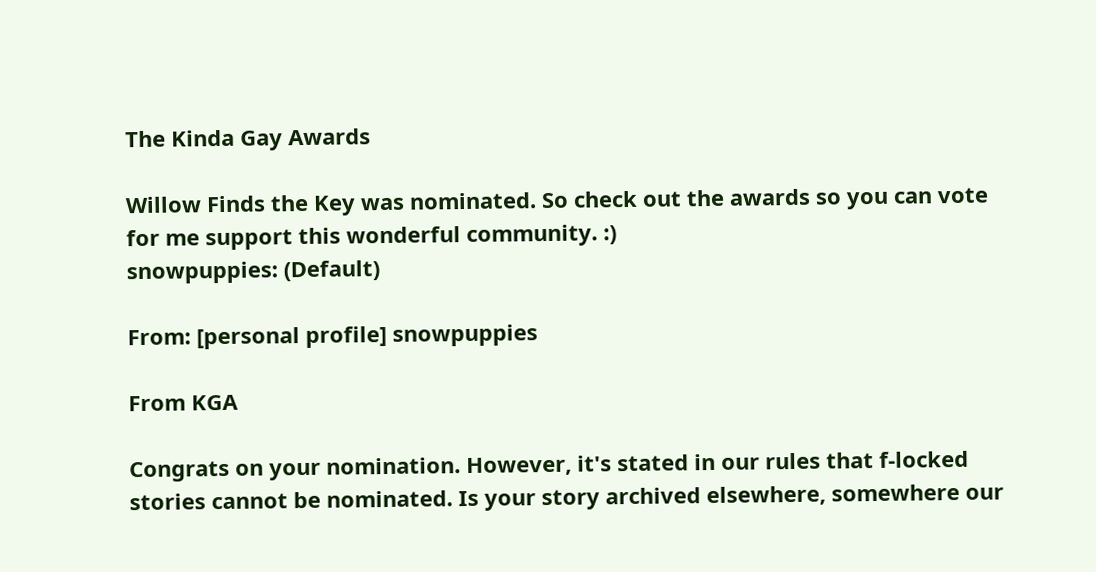The Kinda Gay Awards

Willow Finds the Key was nominated. So check out the awards so you can vote for me support this wonderful community. :)
snowpuppies: (Default)

From: [personal profile] snowpuppies

From KGA

Congrats on your nomination. However, it's stated in our rules that f-locked stories cannot be nominated. Is your story archived elsewhere, somewhere our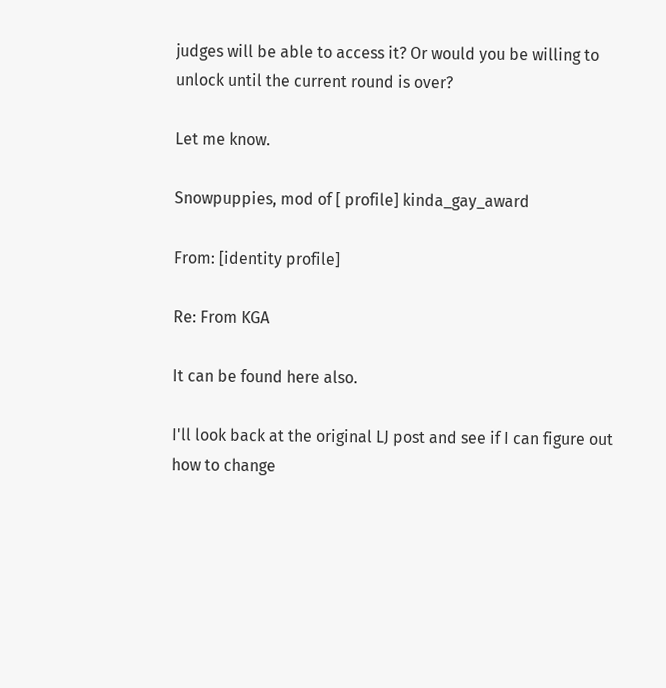judges will be able to access it? Or would you be willing to unlock until the current round is over?

Let me know.

Snowpuppies, mod of [ profile] kinda_gay_award

From: [identity profile]

Re: From KGA

It can be found here also.

I'll look back at the original LJ post and see if I can figure out how to change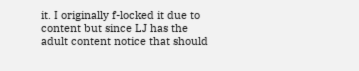it. I originally f-locked it due to content but since LJ has the adult content notice that should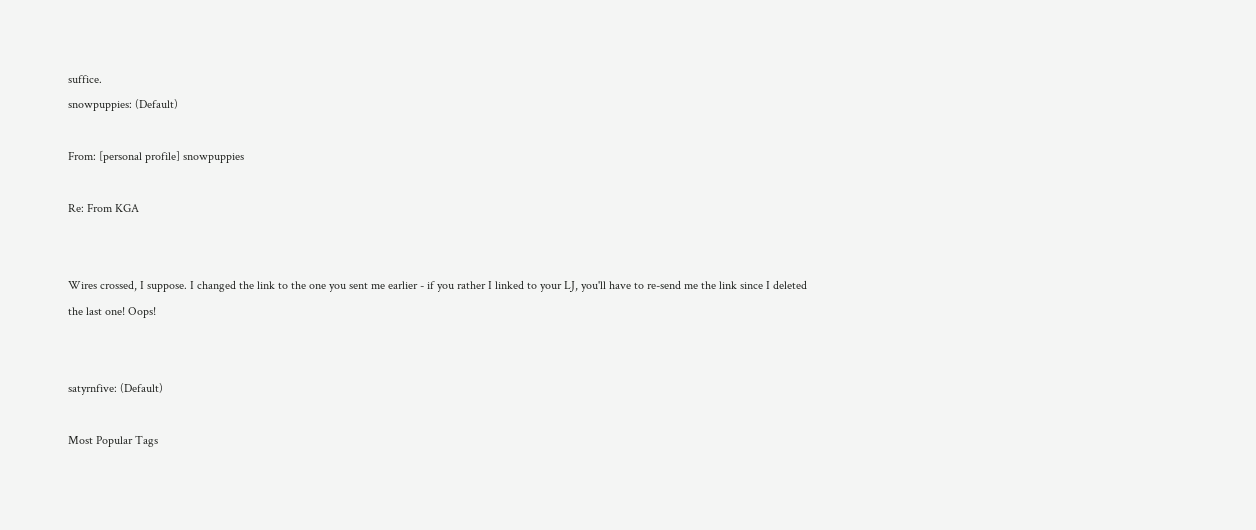suffice.
snowpuppies: (Default)

From: [personal profile] snowpuppies

Re: From KGA


Wires crossed, I suppose. I changed the link to the one you sent me earlier - if you rather I linked to your LJ, you'll have to re-send me the link since I deleted the last one! Oops!


satyrnfive: (Default)

Most Popular Tags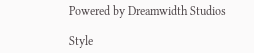Powered by Dreamwidth Studios

Style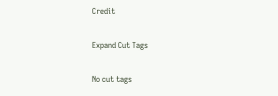Credit

Expand Cut Tags

No cut tags